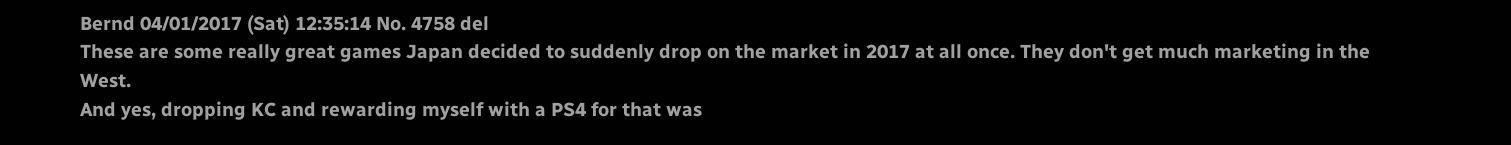Bernd 04/01/2017 (Sat) 12:35:14 No. 4758 del
These are some really great games Japan decided to suddenly drop on the market in 2017 at all once. They don't get much marketing in the West.
And yes, dropping KC and rewarding myself with a PS4 for that was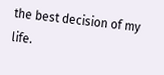the best decision of my life.